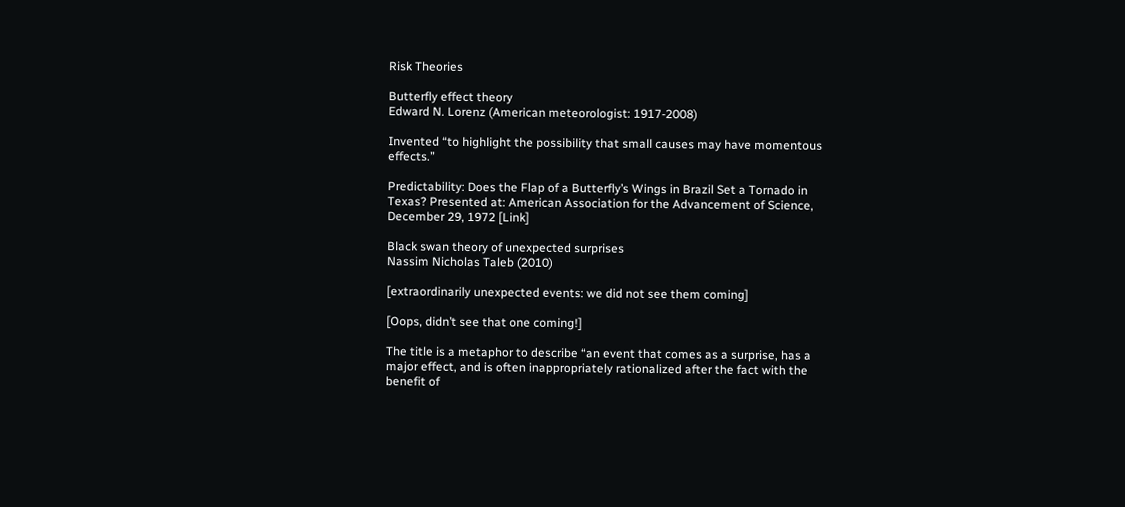Risk Theories

Butterfly effect theory
Edward N. Lorenz (American meteorologist: 1917-2008)

Invented “to highlight the possibility that small causes may have momentous effects.”

Predictability: Does the Flap of a Butterfly’s Wings in Brazil Set a Tornado in Texas? Presented at: American Association for the Advancement of Science, December 29, 1972 [Link]

Black swan theory of unexpected surprises
Nassim Nicholas Taleb (2010)

[extraordinarily unexpected events: we did not see them coming]

[Oops, didn’t see that one coming!]

The title is a metaphor to describe “an event that comes as a surprise, has a major effect, and is often inappropriately rationalized after the fact with the benefit of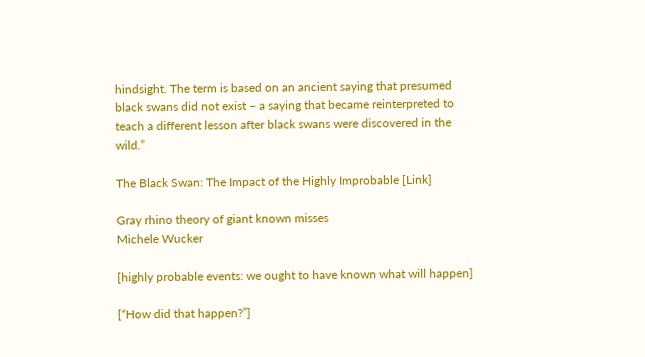hindsight. The term is based on an ancient saying that presumed black swans did not exist – a saying that became reinterpreted to teach a different lesson after black swans were discovered in the wild.”

The Black Swan: The Impact of the Highly Improbable [Link]

Gray rhino theory of giant known misses
Michele Wucker

[highly probable events: we ought to have known what will happen]

[“How did that happen?”]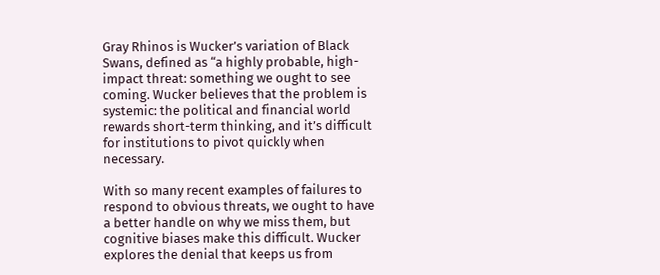Gray Rhinos is Wucker’s variation of Black Swans, defined as “a highly probable, high-impact threat: something we ought to see coming. Wucker believes that the problem is systemic: the political and financial world rewards short-term thinking, and it’s difficult for institutions to pivot quickly when necessary.

With so many recent examples of failures to respond to obvious threats, we ought to have a better handle on why we miss them, but cognitive biases make this difficult. Wucker explores the denial that keeps us from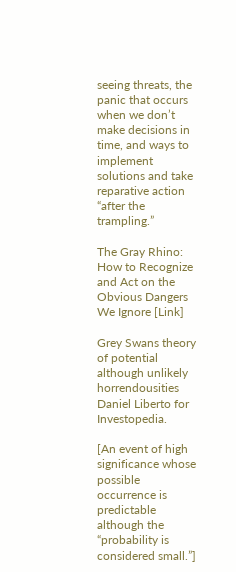seeing threats, the panic that occurs when we don’t make decisions in time, and ways to implement solutions and take reparative action “after the trampling.”

The Gray Rhino: How to Recognize and Act on the Obvious Dangers We Ignore [Link]

Grey Swans theory of potential although unlikely horrendousities
Daniel Liberto for Investopedia.

[An event of high significance whose possible occurrence is predictable although the “probability is considered small.”]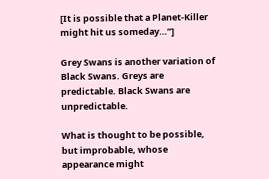[It is possible that a Planet-Killer might hit us someday…”]

Grey Swans is another variation of Black Swans. Greys are predictable. Black Swans are unpredictable.

What is thought to be possible, but improbable, whose appearance might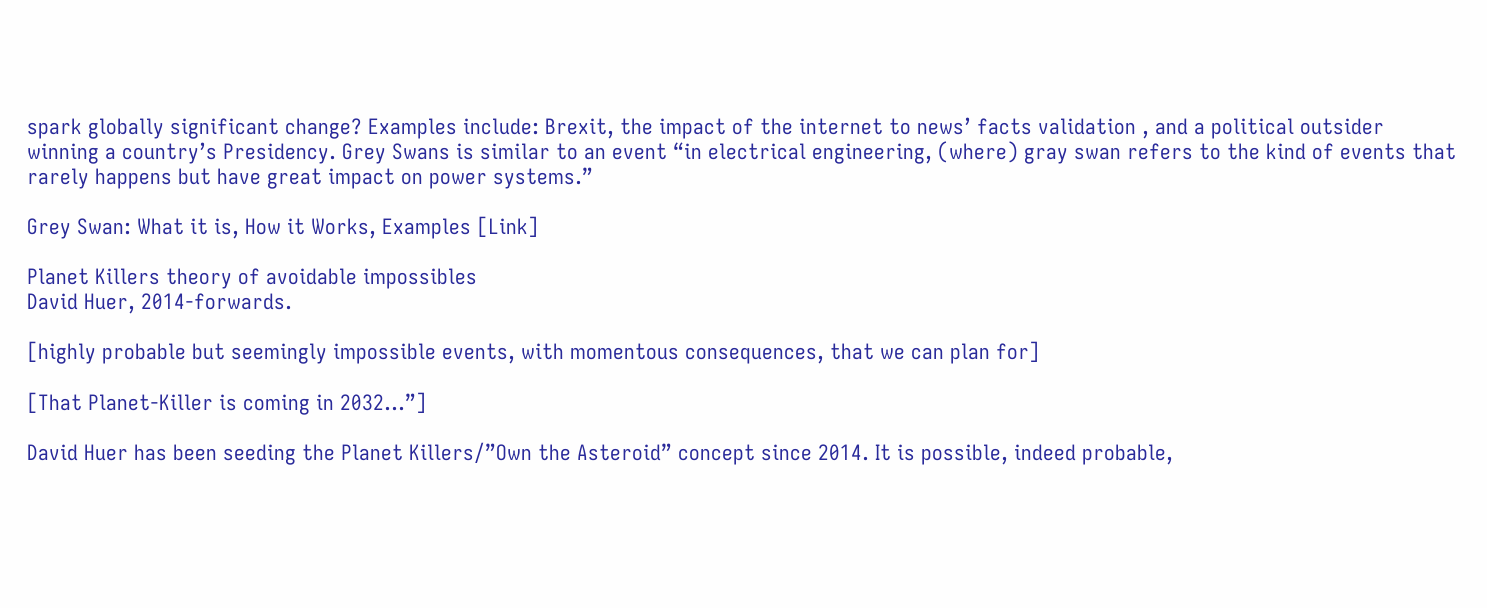spark globally significant change? Examples include: Brexit, the impact of the internet to news’ facts validation , and a political outsider winning a country’s Presidency. Grey Swans is similar to an event “in electrical engineering, (where) gray swan refers to the kind of events that rarely happens but have great impact on power systems.”

Grey Swan: What it is, How it Works, Examples [Link]

Planet Killers theory of avoidable impossibles
David Huer, 2014-forwards.

[highly probable but seemingly impossible events, with momentous consequences, that we can plan for]

[That Planet-Killer is coming in 2032...”]

David Huer has been seeding the Planet Killers/”Own the Asteroid” concept since 2014. It is possible, indeed probable,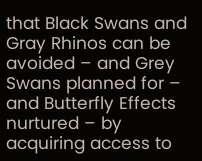that Black Swans and Gray Rhinos can be avoided – and Grey Swans planned for – and Butterfly Effects nurtured – by acquiring access to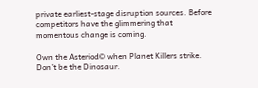private earliest-stage disruption sources. Before competitors have the glimmering that momentous change is coming.

Own the Asteriod© when Planet Killers strike.
Don’t be the Dinosaur.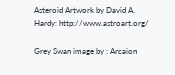Asteroid Artwork by David A. Hardy: http://www.astroart.org/

Grey Swan image by : Arcaion